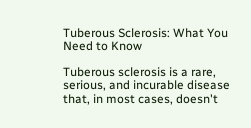Tuberous Sclerosis: What You Need to Know

Tuberous sclerosis is a rare, serious, and incurable disease that, in most cases, doesn't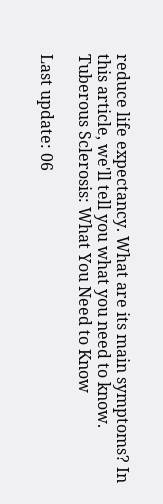reduce life expectancy. What are its main symptoms? In this article, we'll tell you what you need to know.
Tuberous Sclerosis: What You Need to Know

Last update: 06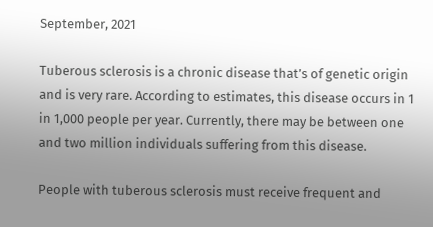September, 2021

Tuberous sclerosis is a chronic disease that’s of genetic origin and is very rare. According to estimates, this disease occurs in 1 in 1,000 people per year. Currently, there may be between one and two million individuals suffering from this disease.

People with tuberous sclerosis must receive frequent and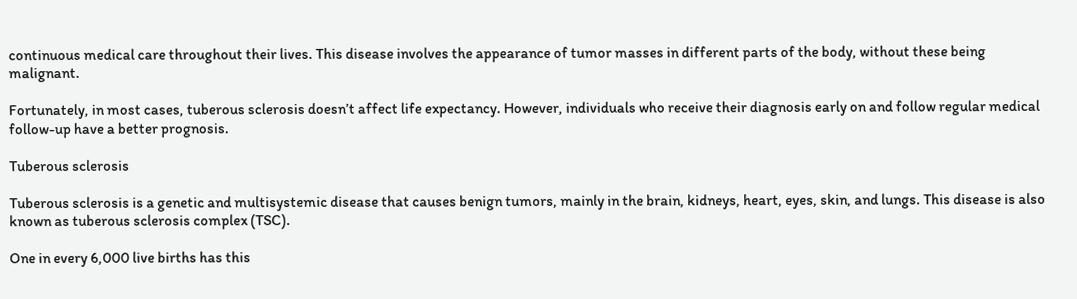continuous medical care throughout their lives. This disease involves the appearance of tumor masses in different parts of the body, without these being malignant.

Fortunately, in most cases, tuberous sclerosis doesn’t affect life expectancy. However, individuals who receive their diagnosis early on and follow regular medical follow-up have a better prognosis.

Tuberous sclerosis

Tuberous sclerosis is a genetic and multisystemic disease that causes benign tumors, mainly in the brain, kidneys, heart, eyes, skin, and lungs. This disease is also known as tuberous sclerosis complex (TSC).

One in every 6,000 live births has this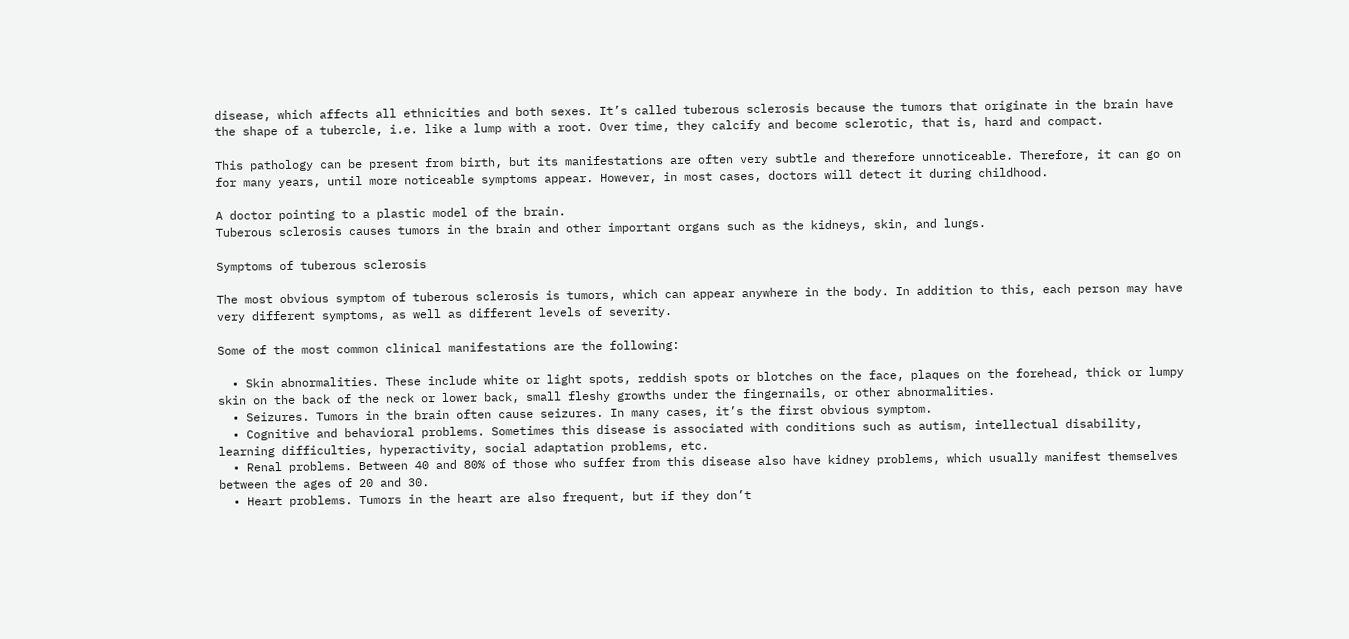disease, which affects all ethnicities and both sexes. It’s called tuberous sclerosis because the tumors that originate in the brain have the shape of a tubercle, i.e. like a lump with a root. Over time, they calcify and become sclerotic, that is, hard and compact.

This pathology can be present from birth, but its manifestations are often very subtle and therefore unnoticeable. Therefore, it can go on for many years, until more noticeable symptoms appear. However, in most cases, doctors will detect it during childhood.

A doctor pointing to a plastic model of the brain.
Tuberous sclerosis causes tumors in the brain and other important organs such as the kidneys, skin, and lungs.

Symptoms of tuberous sclerosis

The most obvious symptom of tuberous sclerosis is tumors, which can appear anywhere in the body. In addition to this, each person may have very different symptoms, as well as different levels of severity.

Some of the most common clinical manifestations are the following:

  • Skin abnormalities. These include white or light spots, reddish spots or blotches on the face, plaques on the forehead, thick or lumpy skin on the back of the neck or lower back, small fleshy growths under the fingernails, or other abnormalities.
  • Seizures. Tumors in the brain often cause seizures. In many cases, it’s the first obvious symptom.
  • Cognitive and behavioral problems. Sometimes this disease is associated with conditions such as autism, intellectual disability, learning difficulties, hyperactivity, social adaptation problems, etc.
  • Renal problems. Between 40 and 80% of those who suffer from this disease also have kidney problems, which usually manifest themselves between the ages of 20 and 30.
  • Heart problems. Tumors in the heart are also frequent, but if they don’t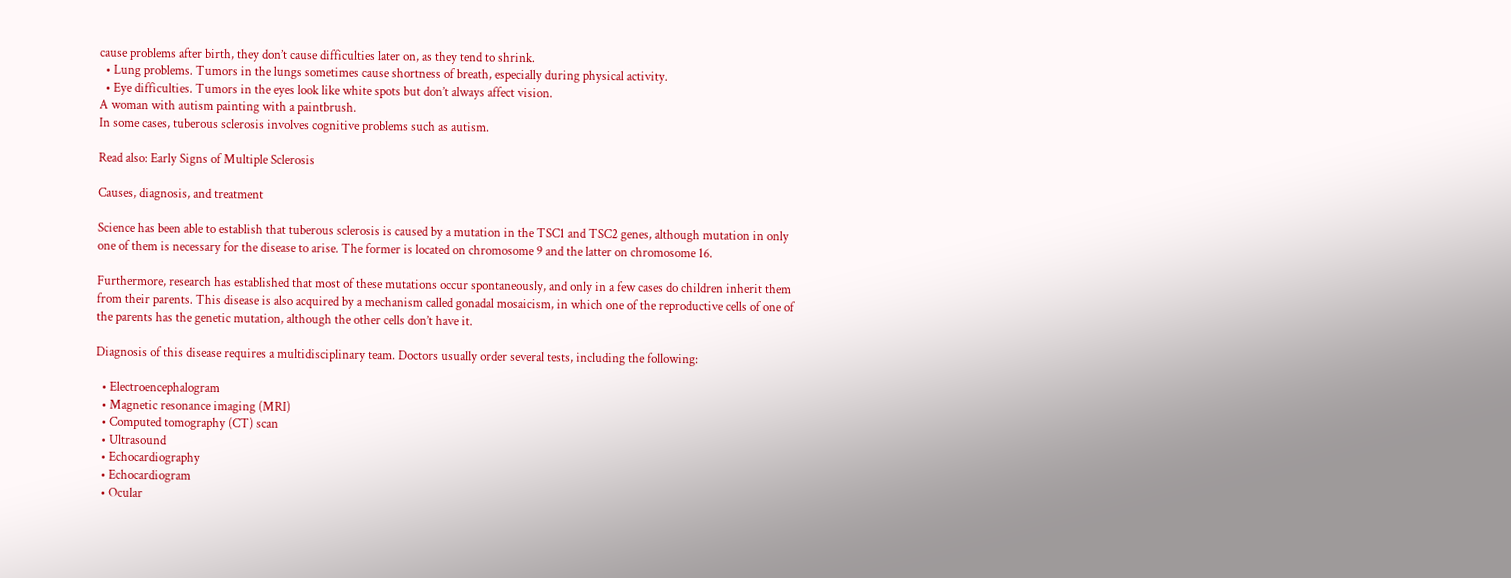cause problems after birth, they don’t cause difficulties later on, as they tend to shrink.
  • Lung problems. Tumors in the lungs sometimes cause shortness of breath, especially during physical activity.
  • Eye difficulties. Tumors in the eyes look like white spots but don’t always affect vision.
A woman with autism painting with a paintbrush.
In some cases, tuberous sclerosis involves cognitive problems such as autism.

Read also: Early Signs of Multiple Sclerosis

Causes, diagnosis, and treatment

Science has been able to establish that tuberous sclerosis is caused by a mutation in the TSC1 and TSC2 genes, although mutation in only one of them is necessary for the disease to arise. The former is located on chromosome 9 and the latter on chromosome 16.

Furthermore, research has established that most of these mutations occur spontaneously, and only in a few cases do children inherit them from their parents. This disease is also acquired by a mechanism called gonadal mosaicism, in which one of the reproductive cells of one of the parents has the genetic mutation, although the other cells don’t have it.

Diagnosis of this disease requires a multidisciplinary team. Doctors usually order several tests, including the following:

  • Electroencephalogram
  • Magnetic resonance imaging (MRI)
  • Computed tomography (CT) scan
  • Ultrasound
  • Echocardiography
  • Echocardiogram
  • Ocular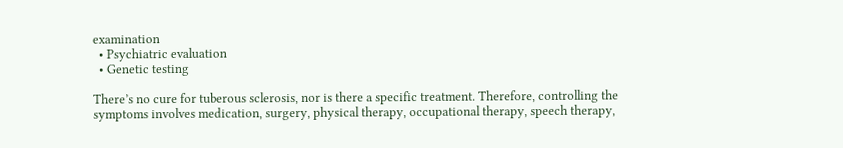examination
  • Psychiatric evaluation
  • Genetic testing

There’s no cure for tuberous sclerosis, nor is there a specific treatment. Therefore, controlling the symptoms involves medication, surgery, physical therapy, occupational therapy, speech therapy,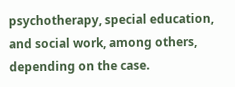psychotherapy, special education, and social work, among others, depending on the case.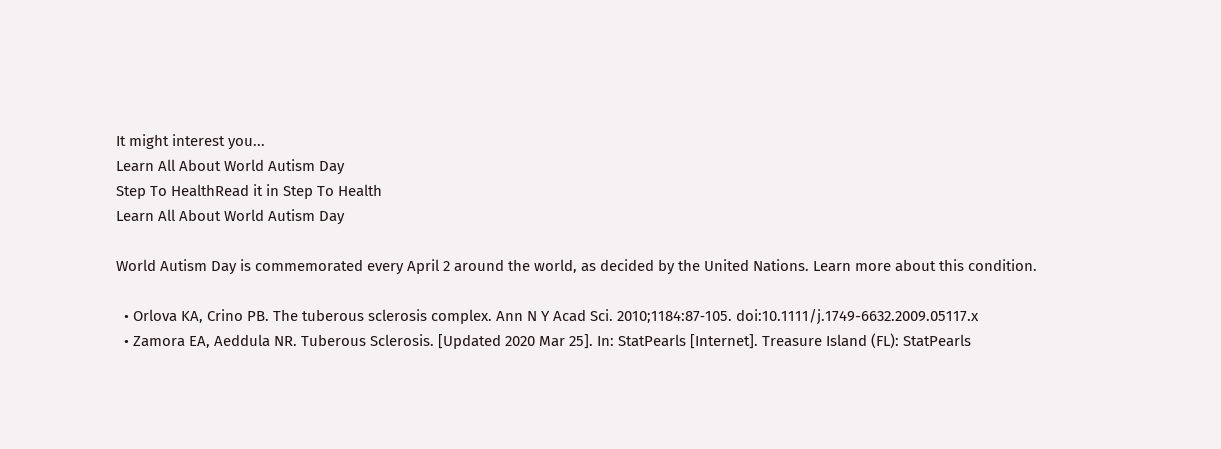It might interest you...
Learn All About World Autism Day
Step To HealthRead it in Step To Health
Learn All About World Autism Day

World Autism Day is commemorated every April 2 around the world, as decided by the United Nations. Learn more about this condition.

  • Orlova KA, Crino PB. The tuberous sclerosis complex. Ann N Y Acad Sci. 2010;1184:87‐105. doi:10.1111/j.1749-6632.2009.05117.x
  • Zamora EA, Aeddula NR. Tuberous Sclerosis. [Updated 2020 Mar 25]. In: StatPearls [Internet]. Treasure Island (FL): StatPearls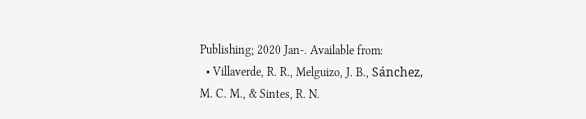Publishing; 2020 Jan-. Available from:
  • Villaverde, R. R., Melguizo, J. B., Sánchez, M. C. M., & Sintes, R. N.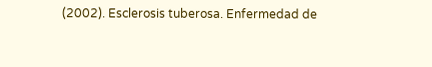(2002). Esclerosis tuberosa. Enfermedad de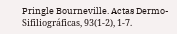Pringle Bourneville. Actas Dermo-Sifiliográficas, 93(1-2), 1-7.